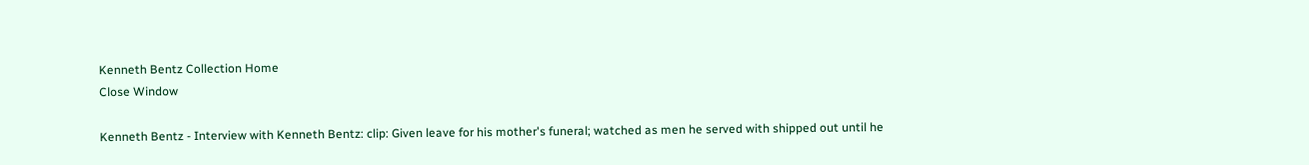Kenneth Bentz Collection Home
Close Window

Kenneth Bentz - Interview with Kenneth Bentz: clip: Given leave for his mother's funeral; watched as men he served with shipped out until he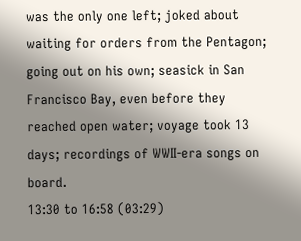was the only one left; joked about waiting for orders from the Pentagon; going out on his own; seasick in San Francisco Bay, even before they reached open water; voyage took 13 days; recordings of WWII-era songs on board.
13:30 to 16:58 (03:29)